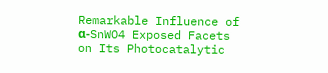Remarkable Influence of α-SnWO4 Exposed Facets on Its Photocatalytic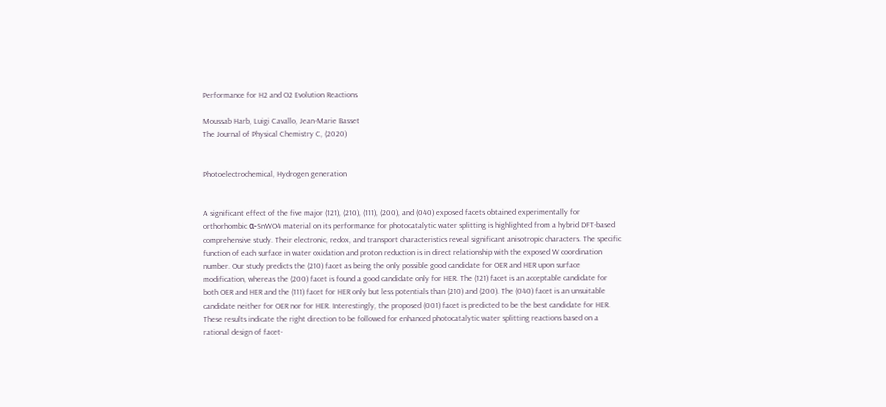Performance for H2 and O2 Evolution Reactions

Moussab Harb, Luigi Cavallo, Jean-Marie Basset
The Journal of Physical Chemistry C, (2020)


Photoelectrochemical, Hydrogen generation


A significant effect of the five major (121), (210), (111), (200), and (040) exposed facets obtained experimentally for orthorhombic α-SnWO4 material on its performance for photocatalytic water splitting is highlighted from a hybrid DFT-based comprehensive study. Their electronic, redox, and transport characteristics reveal significant anisotropic characters. The specific function of each surface in water oxidation and proton reduction is in direct relationship with the exposed W coordination number. Our study predicts the (210) facet as being the only possible good candidate for OER and HER upon surface modification, whereas the (200) facet is found a good candidate only for HER. The (121) facet is an acceptable candidate for both OER and HER and the (111) facet for HER only but less potentials than (210) and (200). The (040) facet is an unsuitable candidate neither for OER nor for HER. Interestingly, the proposed (001) facet is predicted to be the best candidate for HER. These results indicate the right direction to be followed for enhanced photocatalytic water splitting reactions based on a rational design of facet-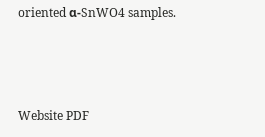oriented α-SnWO4 samples.



Website PDF